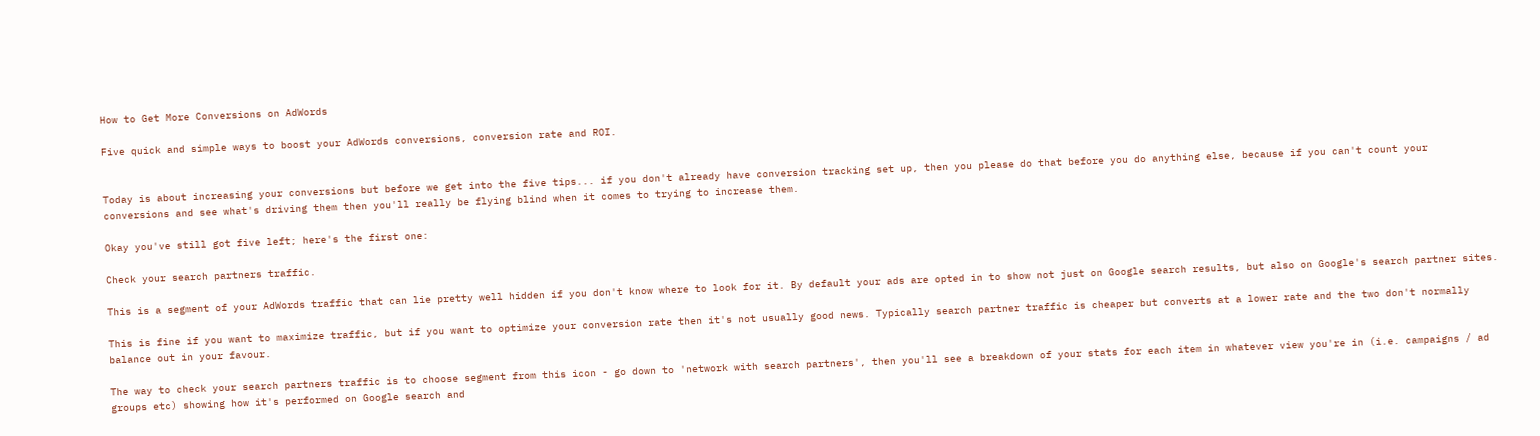How to Get More Conversions on AdWords

Five quick and simple ways to boost your AdWords conversions, conversion rate and ROI.


Today is about increasing your conversions but before we get into the five tips... if you don't already have conversion tracking set up, then you please do that before you do anything else, because if you can't count your conversions and see what's driving them then you'll really be flying blind when it comes to trying to increase them.

Okay you've still got five left; here's the first one:

Check your search partners traffic.

This is a segment of your AdWords traffic that can lie pretty well hidden if you don't know where to look for it. By default your ads are opted in to show not just on Google search results, but also on Google's search partner sites.

This is fine if you want to maximize traffic, but if you want to optimize your conversion rate then it's not usually good news. Typically search partner traffic is cheaper but converts at a lower rate and the two don't normally balance out in your favour.

The way to check your search partners traffic is to choose segment from this icon - go down to 'network with search partners', then you'll see a breakdown of your stats for each item in whatever view you're in (i.e. campaigns / ad groups etc) showing how it's performed on Google search and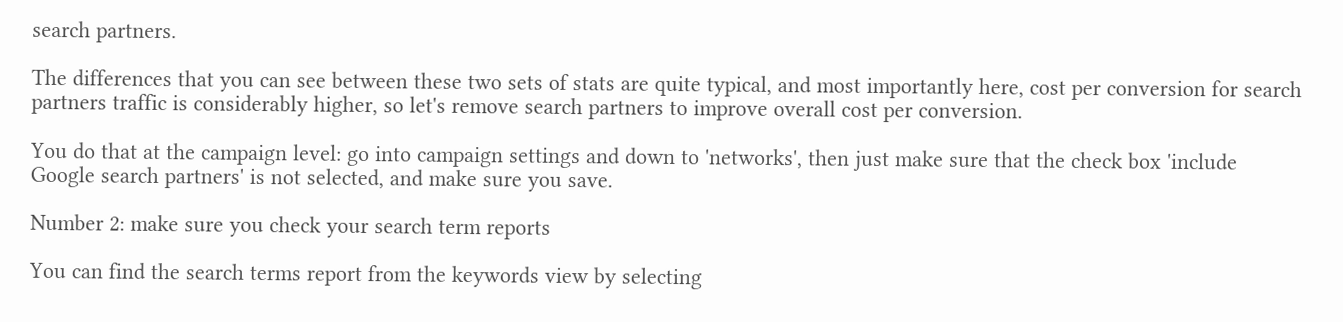search partners.

The differences that you can see between these two sets of stats are quite typical, and most importantly here, cost per conversion for search partners traffic is considerably higher, so let's remove search partners to improve overall cost per conversion.

You do that at the campaign level: go into campaign settings and down to 'networks', then just make sure that the check box 'include Google search partners' is not selected, and make sure you save.

Number 2: make sure you check your search term reports

You can find the search terms report from the keywords view by selecting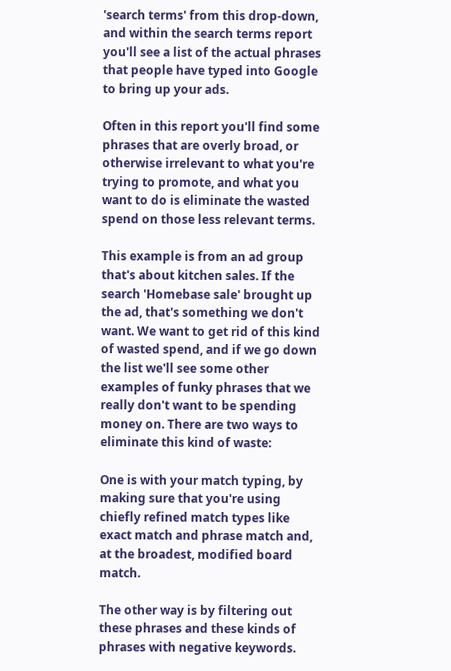'search terms' from this drop-down, and within the search terms report you'll see a list of the actual phrases that people have typed into Google to bring up your ads.

Often in this report you'll find some phrases that are overly broad, or otherwise irrelevant to what you're trying to promote, and what you want to do is eliminate the wasted spend on those less relevant terms.

This example is from an ad group that's about kitchen sales. If the search 'Homebase sale' brought up the ad, that's something we don't want. We want to get rid of this kind of wasted spend, and if we go down the list we'll see some other examples of funky phrases that we really don't want to be spending money on. There are two ways to eliminate this kind of waste:

One is with your match typing, by making sure that you're using chiefly refined match types like exact match and phrase match and, at the broadest, modified board match.

The other way is by filtering out these phrases and these kinds of phrases with negative keywords.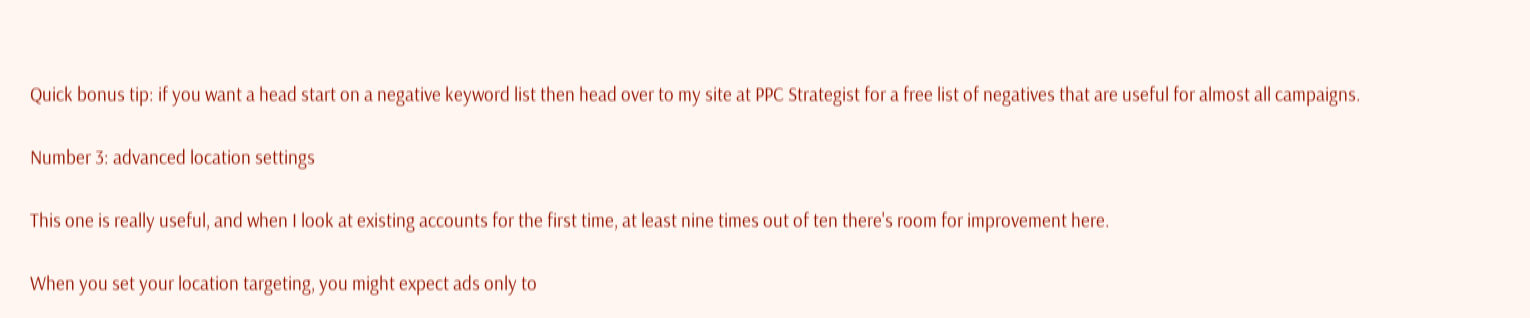Quick bonus tip: if you want a head start on a negative keyword list then head over to my site at PPC Strategist for a free list of negatives that are useful for almost all campaigns.

Number 3: advanced location settings

This one is really useful, and when I look at existing accounts for the first time, at least nine times out of ten there's room for improvement here.

When you set your location targeting, you might expect ads only to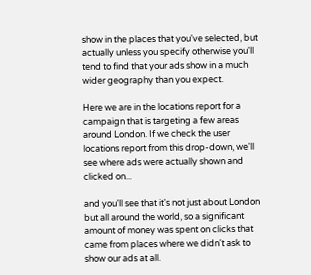show in the places that you've selected, but actually unless you specify otherwise you'll tend to find that your ads show in a much wider geography than you expect.

Here we are in the locations report for a campaign that is targeting a few areas around London. If we check the user locations report from this drop-down, we'll see where ads were actually shown and clicked on...

and you'll see that it's not just about London but all around the world, so a significant amount of money was spent on clicks that came from places where we didn't ask to show our ads at all.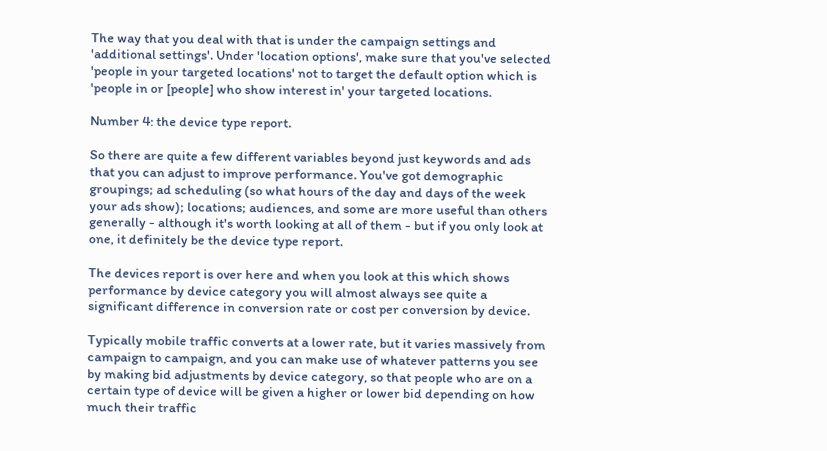The way that you deal with that is under the campaign settings and 'additional settings'. Under 'location options', make sure that you've selected 'people in your targeted locations' not to target the default option which is 'people in or [people] who show interest in' your targeted locations.

Number 4: the device type report.

So there are quite a few different variables beyond just keywords and ads that you can adjust to improve performance. You've got demographic groupings; ad scheduling (so what hours of the day and days of the week your ads show); locations; audiences, and some are more useful than others generally - although it's worth looking at all of them - but if you only look at one, it definitely be the device type report.

The devices report is over here and when you look at this which shows performance by device category you will almost always see quite a significant difference in conversion rate or cost per conversion by device.

Typically mobile traffic converts at a lower rate, but it varies massively from campaign to campaign, and you can make use of whatever patterns you see by making bid adjustments by device category, so that people who are on a certain type of device will be given a higher or lower bid depending on how much their traffic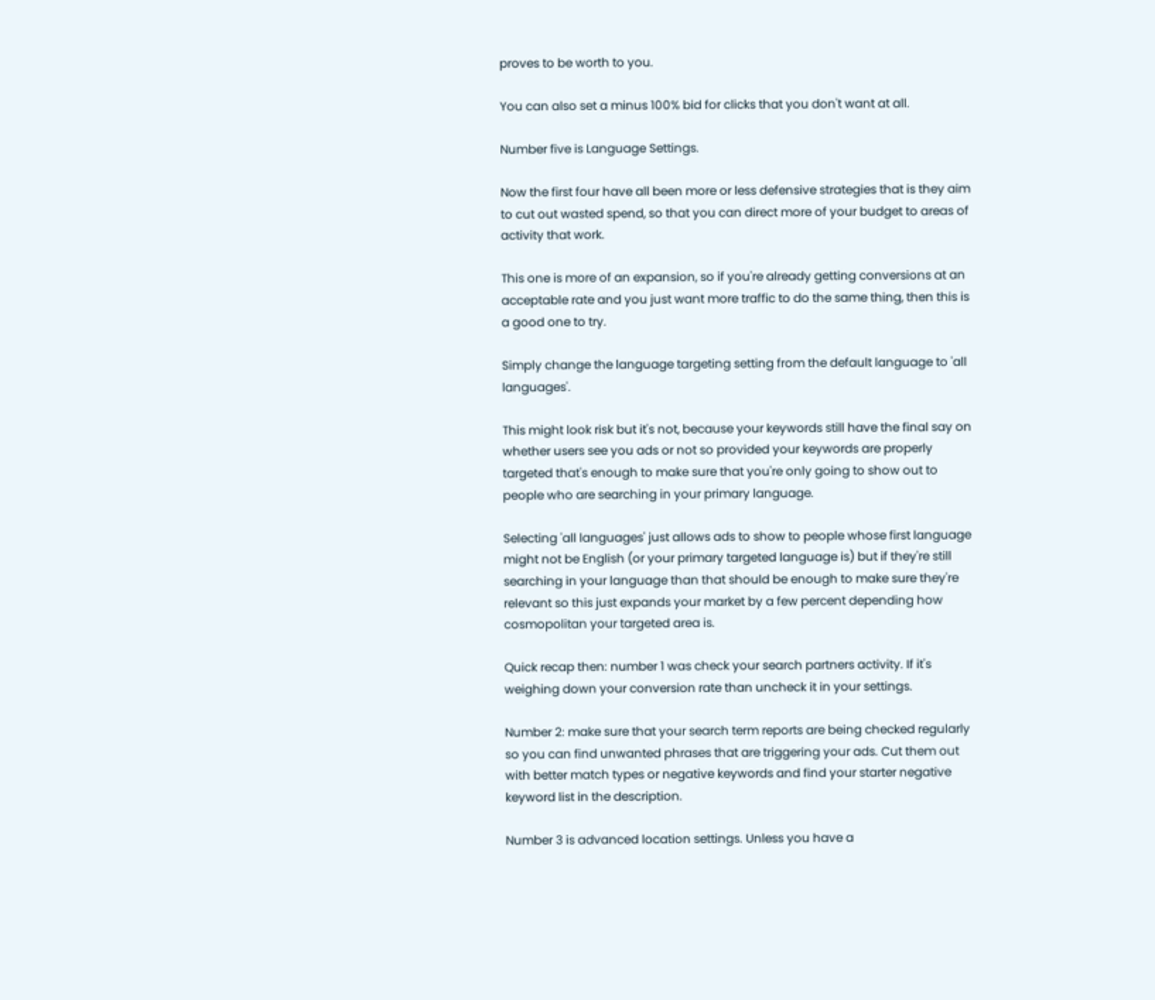proves to be worth to you.

You can also set a minus 100% bid for clicks that you don't want at all.

Number five is Language Settings.

Now the first four have all been more or less defensive strategies that is they aim to cut out wasted spend, so that you can direct more of your budget to areas of activity that work.

This one is more of an expansion, so if you're already getting conversions at an acceptable rate and you just want more traffic to do the same thing, then this is a good one to try.

Simply change the language targeting setting from the default language to 'all languages'.

This might look risk but it's not, because your keywords still have the final say on whether users see you ads or not so provided your keywords are properly targeted that's enough to make sure that you're only going to show out to people who are searching in your primary language.

Selecting 'all languages' just allows ads to show to people whose first language might not be English (or your primary targeted language is) but if they're still searching in your language than that should be enough to make sure they're relevant so this just expands your market by a few percent depending how cosmopolitan your targeted area is.

Quick recap then: number 1 was check your search partners activity. If it's weighing down your conversion rate than uncheck it in your settings.

Number 2: make sure that your search term reports are being checked regularly so you can find unwanted phrases that are triggering your ads. Cut them out with better match types or negative keywords and find your starter negative keyword list in the description.

Number 3 is advanced location settings. Unless you have a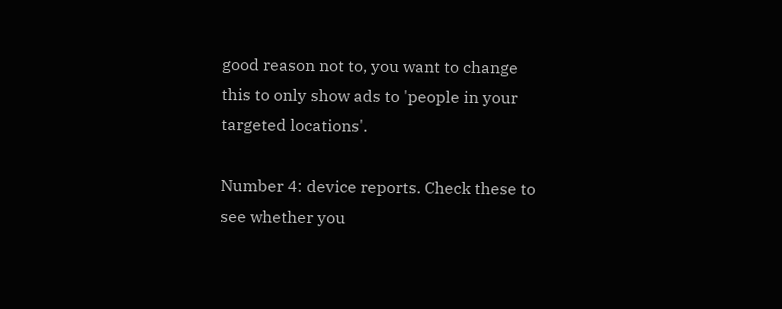good reason not to, you want to change this to only show ads to 'people in your targeted locations'.

Number 4: device reports. Check these to see whether you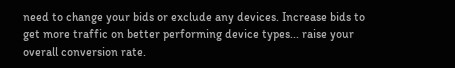need to change your bids or exclude any devices. Increase bids to get more traffic on better performing device types... raise your overall conversion rate.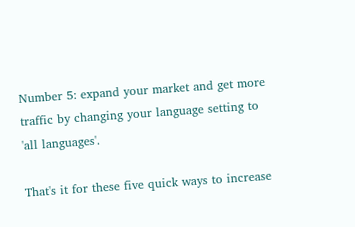Number 5: expand your market and get more traffic by changing your language setting to 'all languages'.

That's it for these five quick ways to increase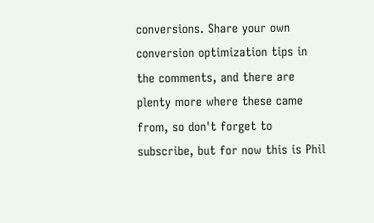conversions. Share your own conversion optimization tips in the comments, and there are plenty more where these came from, so don't forget to subscribe, but for now this is Phil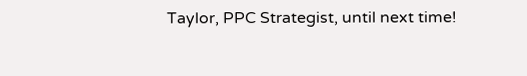Taylor, PPC Strategist, until next time!